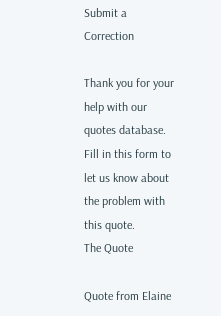Submit a Correction

Thank you for your help with our quotes database. Fill in this form to let us know about the problem with this quote.
The Quote

Quote from Elaine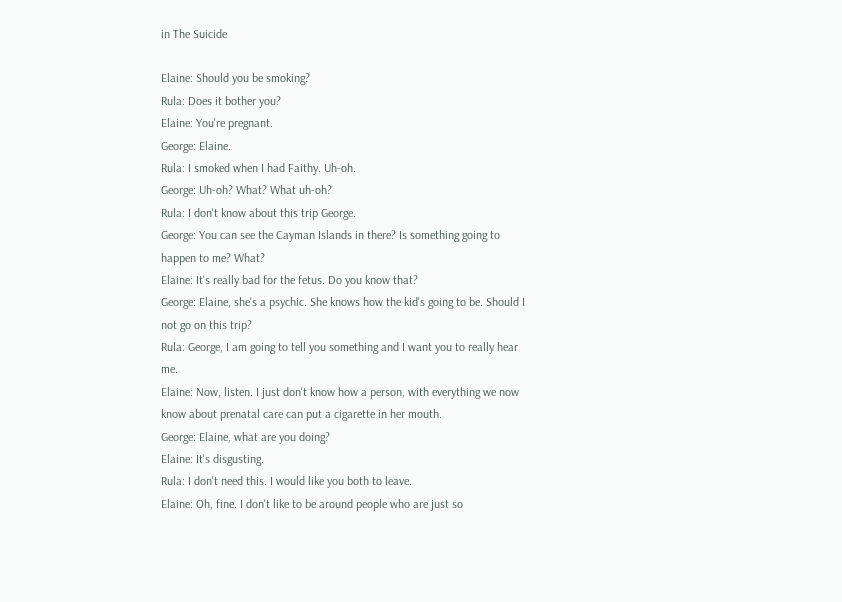in The Suicide

Elaine: Should you be smoking?
Rula: Does it bother you?
Elaine: You're pregnant.
George: Elaine.
Rula: I smoked when I had Faithy. Uh-oh.
George: Uh-oh? What? What uh-oh?
Rula: I don't know about this trip George.
George: You can see the Cayman Islands in there? Is something going to happen to me? What?
Elaine: It's really bad for the fetus. Do you know that?
George: Elaine, she's a psychic. She knows how the kid's going to be. Should I not go on this trip?
Rula: George, I am going to tell you something and I want you to really hear me.
Elaine: Now, listen. I just don't know how a person, with everything we now know about prenatal care can put a cigarette in her mouth.
George: Elaine, what are you doing?
Elaine: It's disgusting.
Rula: I don't need this. I would like you both to leave.
Elaine: Oh, fine. I don't like to be around people who are just so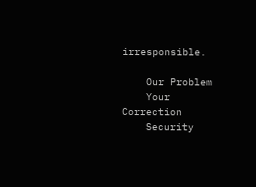irresponsible.

    Our Problem
    Your Correction
    Security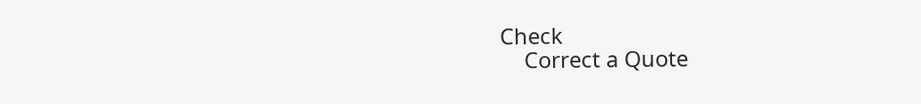Check
    Correct a Quote